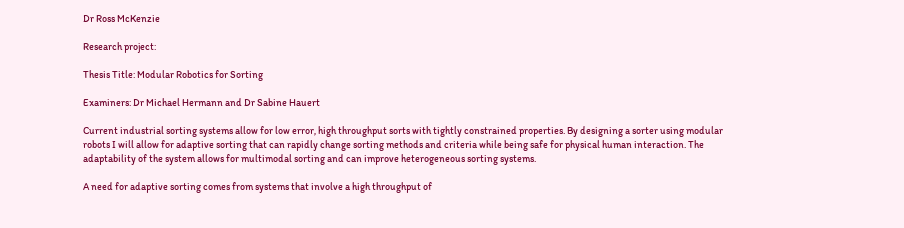Dr Ross McKenzie

Research project:

Thesis Title: Modular Robotics for Sorting

Examiners: Dr Michael Hermann and Dr Sabine Hauert

Current industrial sorting systems allow for low error, high throughput sorts with tightly constrained properties. By designing a sorter using modular robots I will allow for adaptive sorting that can rapidly change sorting methods and criteria while being safe for physical human interaction. The adaptability of the system allows for multimodal sorting and can improve heterogeneous sorting systems.

A need for adaptive sorting comes from systems that involve a high throughput of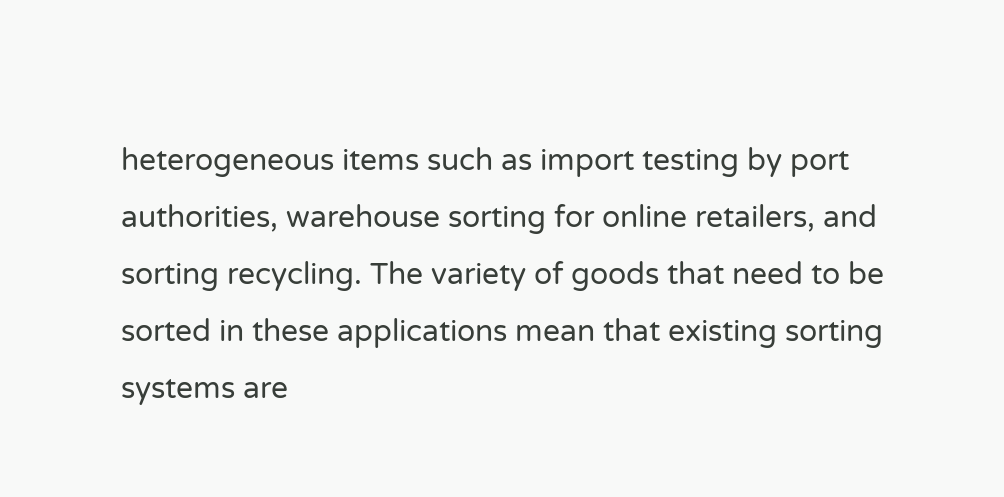heterogeneous items such as import testing by port authorities, warehouse sorting for online retailers, and sorting recycling. The variety of goods that need to be sorted in these applications mean that existing sorting systems are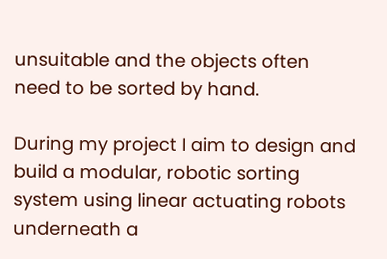unsuitable and the objects often need to be sorted by hand.

During my project I aim to design and build a modular, robotic sorting system using linear actuating robots underneath a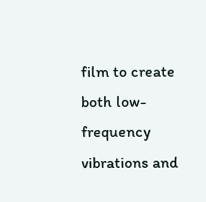film to create both low-frequency vibrations and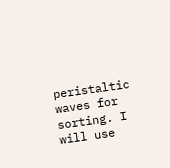peristaltic waves for sorting. I will use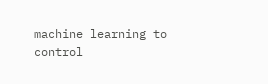machine learning to control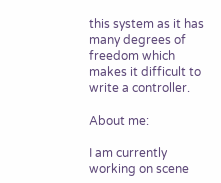this system as it has many degrees of freedom which makes it difficult to write a controller.

About me:

I am currently working on scene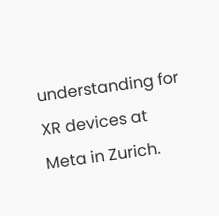understanding for XR devices at Meta in Zurich.